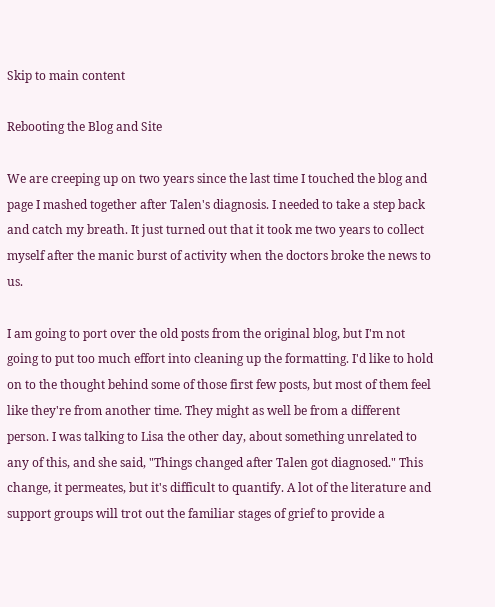Skip to main content

Rebooting the Blog and Site

We are creeping up on two years since the last time I touched the blog and page I mashed together after Talen's diagnosis. I needed to take a step back and catch my breath. It just turned out that it took me two years to collect myself after the manic burst of activity when the doctors broke the news to us.

I am going to port over the old posts from the original blog, but I'm not going to put too much effort into cleaning up the formatting. I'd like to hold on to the thought behind some of those first few posts, but most of them feel like they're from another time. They might as well be from a different person. I was talking to Lisa the other day, about something unrelated to any of this, and she said, "Things changed after Talen got diagnosed." This change, it permeates, but it's difficult to quantify. A lot of the literature and support groups will trot out the familiar stages of grief to provide a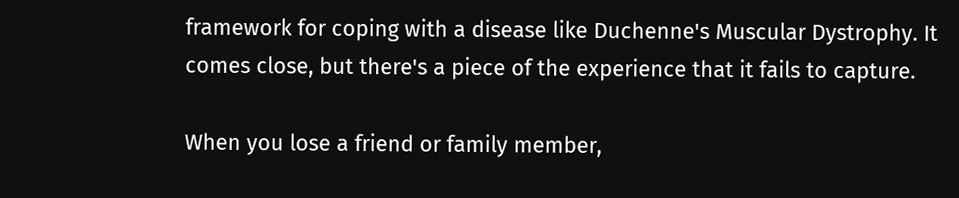framework for coping with a disease like Duchenne's Muscular Dystrophy. It comes close, but there's a piece of the experience that it fails to capture.

When you lose a friend or family member,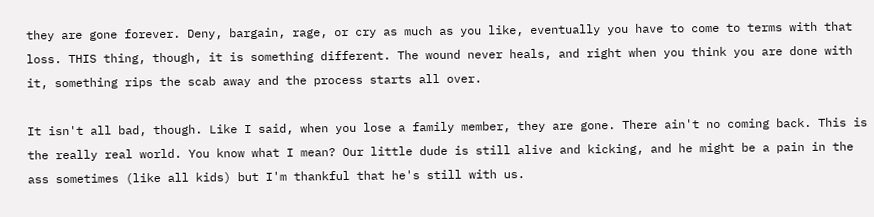they are gone forever. Deny, bargain, rage, or cry as much as you like, eventually you have to come to terms with that loss. THIS thing, though, it is something different. The wound never heals, and right when you think you are done with it, something rips the scab away and the process starts all over.

It isn't all bad, though. Like I said, when you lose a family member, they are gone. There ain't no coming back. This is the really real world. You know what I mean? Our little dude is still alive and kicking, and he might be a pain in the ass sometimes (like all kids) but I'm thankful that he's still with us.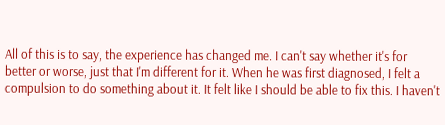All of this is to say, the experience has changed me. I can't say whether it's for better or worse, just that I'm different for it. When he was first diagnosed, I felt a compulsion to do something about it. It felt like I should be able to fix this. I haven't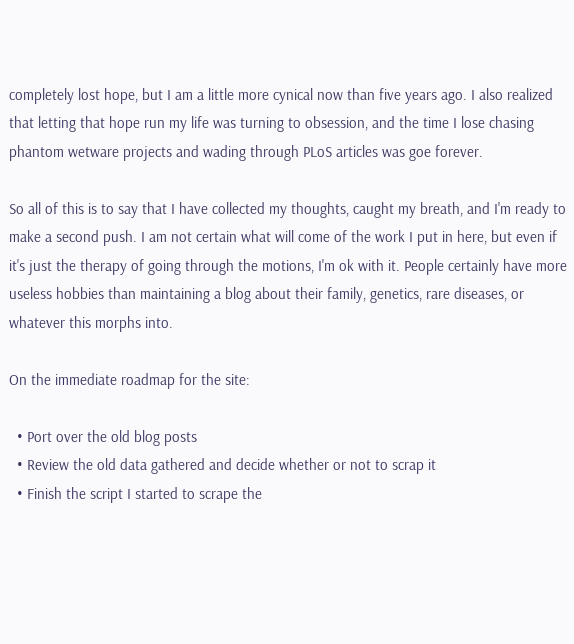completely lost hope, but I am a little more cynical now than five years ago. I also realized that letting that hope run my life was turning to obsession, and the time I lose chasing phantom wetware projects and wading through PLoS articles was goe forever.

So all of this is to say that I have collected my thoughts, caught my breath, and I'm ready to make a second push. I am not certain what will come of the work I put in here, but even if it's just the therapy of going through the motions, I'm ok with it. People certainly have more useless hobbies than maintaining a blog about their family, genetics, rare diseases, or whatever this morphs into.

On the immediate roadmap for the site:

  • Port over the old blog posts
  • Review the old data gathered and decide whether or not to scrap it
  • Finish the script I started to scrape the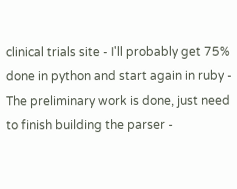clinical trials site - I'll probably get 75% done in python and start again in ruby - The preliminary work is done, just need to finish building the parser -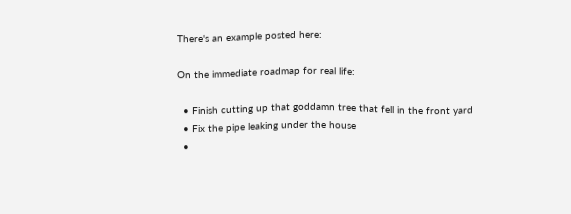There's an example posted here:

On the immediate roadmap for real life:

  • Finish cutting up that goddamn tree that fell in the front yard
  • Fix the pipe leaking under the house
  •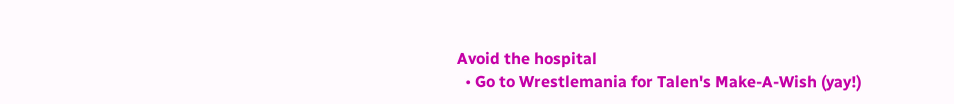Avoid the hospital
  • Go to Wrestlemania for Talen's Make-A-Wish (yay!)